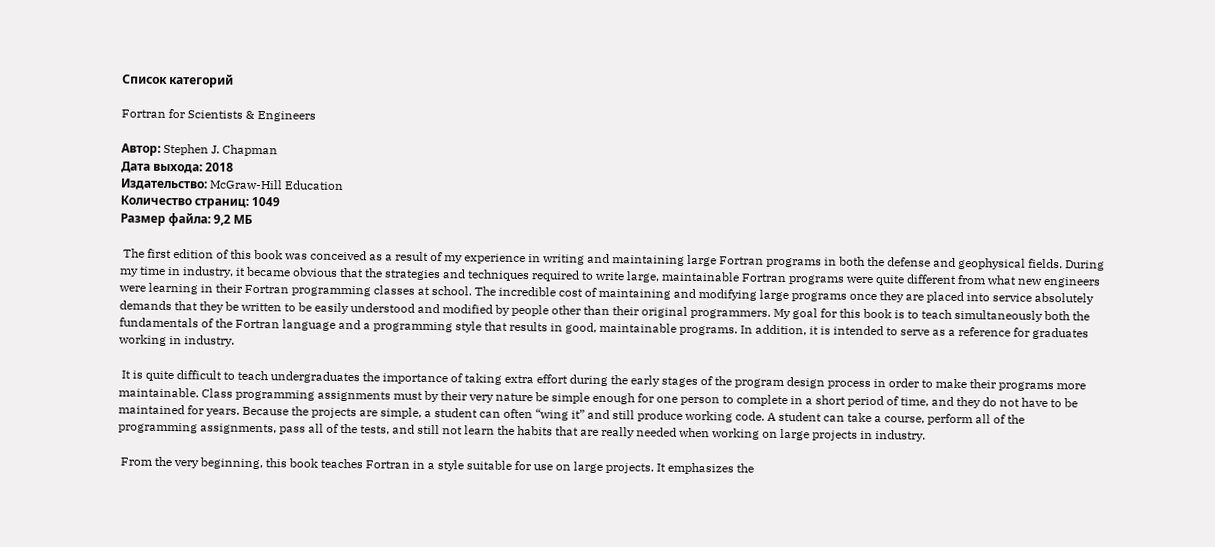Список категорий

Fortran for Scientists & Engineers

Автор: Stephen J. Chapman
Дата выхода: 2018
Издательство: McGraw-Hill Education
Количество страниц: 1049
Размер файла: 9,2 МБ

 The first edition of this book was conceived as a result of my experience in writing and maintaining large Fortran programs in both the defense and geophysical fields. During my time in industry, it became obvious that the strategies and techniques required to write large, maintainable Fortran programs were quite different from what new engineers were learning in their Fortran programming classes at school. The incredible cost of maintaining and modifying large programs once they are placed into service absolutely demands that they be written to be easily understood and modified by people other than their original programmers. My goal for this book is to teach simultaneously both the fundamentals of the Fortran language and a programming style that results in good, maintainable programs. In addition, it is intended to serve as a reference for graduates working in industry.

 It is quite difficult to teach undergraduates the importance of taking extra effort during the early stages of the program design process in order to make their programs more maintainable. Class programming assignments must by their very nature be simple enough for one person to complete in a short period of time, and they do not have to be maintained for years. Because the projects are simple, a student can often “wing it” and still produce working code. A student can take a course, perform all of the programming assignments, pass all of the tests, and still not learn the habits that are really needed when working on large projects in industry.

 From the very beginning, this book teaches Fortran in a style suitable for use on large projects. It emphasizes the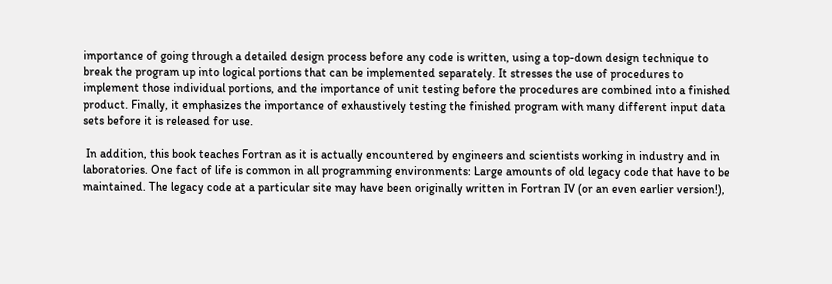importance of going through a detailed design process before any code is written, using a top-down design technique to break the program up into logical portions that can be implemented separately. It stresses the use of procedures to implement those individual portions, and the importance of unit testing before the procedures are combined into a finished product. Finally, it emphasizes the importance of exhaustively testing the finished program with many different input data sets before it is released for use.

 In addition, this book teaches Fortran as it is actually encountered by engineers and scientists working in industry and in laboratories. One fact of life is common in all programming environments: Large amounts of old legacy code that have to be maintained. The legacy code at a particular site may have been originally written in Fortran IV (or an even earlier version!),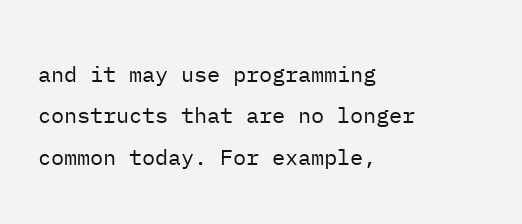and it may use programming constructs that are no longer common today. For example,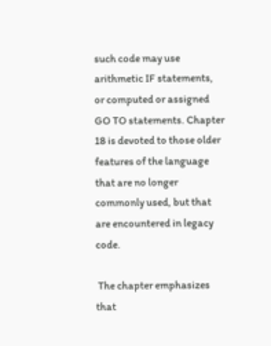such code may use arithmetic IF statements, or computed or assigned GO TO statements. Chapter 18 is devoted to those older features of the language that are no longer commonly used, but that are encountered in legacy code.

 The chapter emphasizes that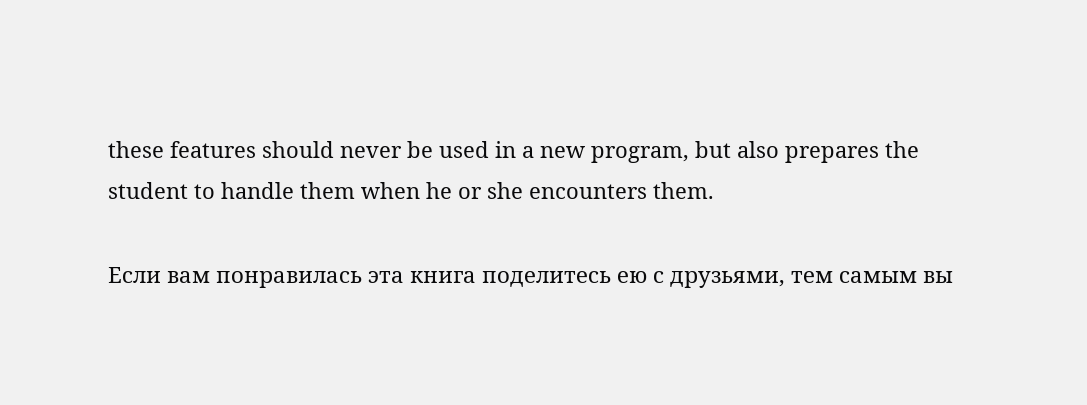these features should never be used in a new program, but also prepares the student to handle them when he or she encounters them.

Если вам понравилась эта книга поделитесь ею с друзьями, тем самым вы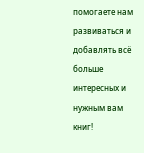помогаете нам развиваться и добавлять всё больше интересных и нужным вам книг!